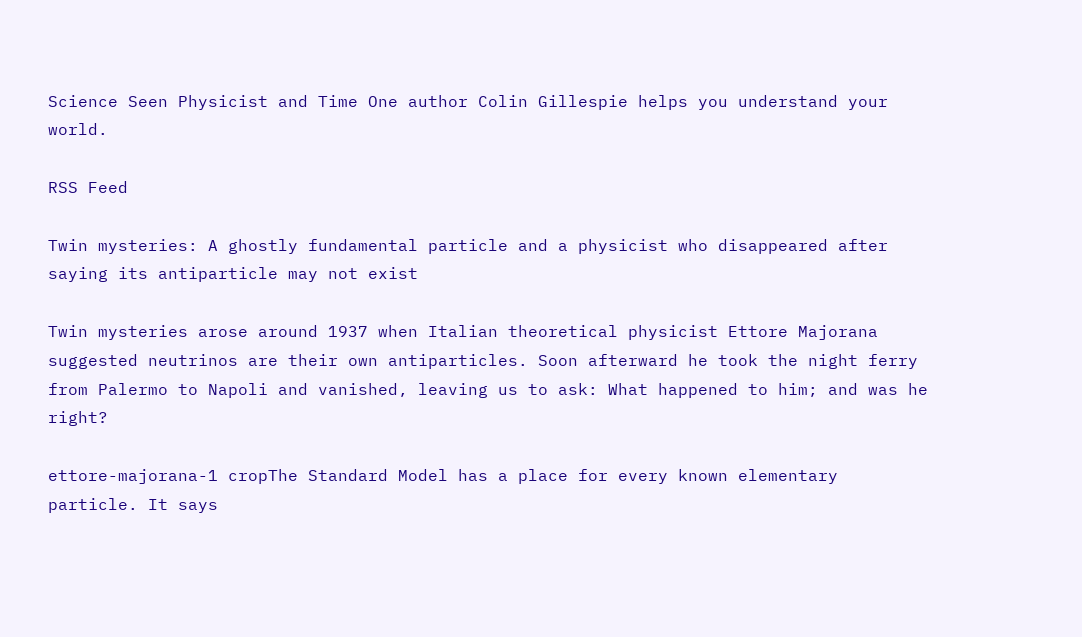Science Seen Physicist and Time One author Colin Gillespie helps you understand your world.

RSS Feed

Twin mysteries: A ghostly fundamental particle and a physicist who disappeared after saying its antiparticle may not exist

Twin mysteries arose around 1937 when Italian theoretical physicist Ettore Majorana suggested neutrinos are their own antiparticles. Soon afterward he took the night ferry from Palermo to Napoli and vanished, leaving us to ask: What happened to him; and was he right?

ettore-majorana-1 cropThe Standard Model has a place for every known elementary particle. It says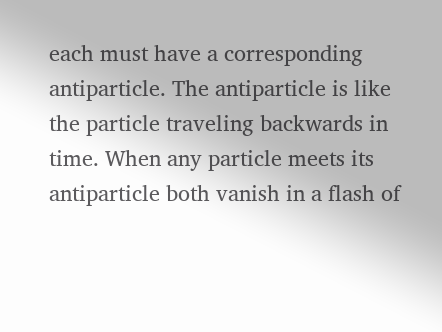each must have a corresponding antiparticle. The antiparticle is like the particle traveling backwards in time. When any particle meets its antiparticle both vanish in a flash of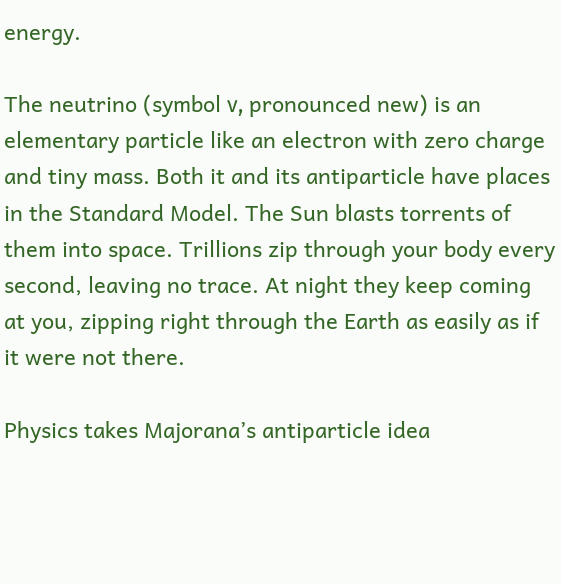energy.

The neutrino (symbol ν, pronounced new) is an elementary particle like an electron with zero charge and tiny mass. Both it and its antiparticle have places in the Standard Model. The Sun blasts torrents of them into space. Trillions zip through your body every second, leaving no trace. At night they keep coming at you, zipping right through the Earth as easily as if it were not there.

Physics takes Majorana’s antiparticle idea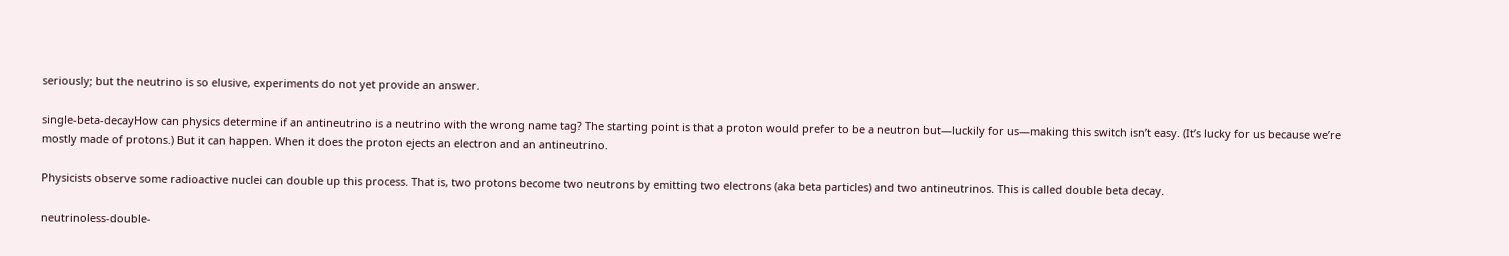seriously; but the neutrino is so elusive, experiments do not yet provide an answer.

single-beta-decayHow can physics determine if an antineutrino is a neutrino with the wrong name tag? The starting point is that a proton would prefer to be a neutron but—luckily for us—making this switch isn’t easy. (It’s lucky for us because we’re mostly made of protons.) But it can happen. When it does the proton ejects an electron and an antineutrino.

Physicists observe some radioactive nuclei can double up this process. That is, two protons become two neutrons by emitting two electrons (aka beta particles) and two antineutrinos. This is called double beta decay.

neutrinoless-double-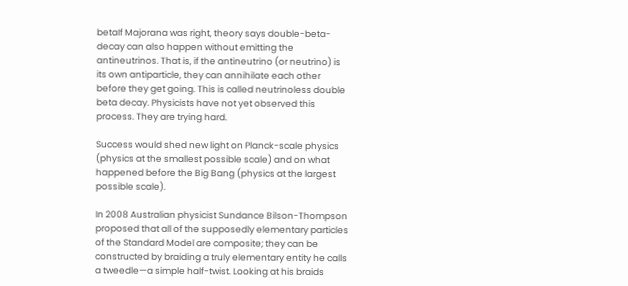betaIf Majorana was right, theory says double-beta-decay can also happen without emitting the antineutrinos. That is, if the antineutrino (or neutrino) is its own antiparticle, they can annihilate each other before they get going. This is called neutrinoless double beta decay. Physicists have not yet observed this process. They are trying hard.

Success would shed new light on Planck-scale physics (physics at the smallest possible scale) and on what happened before the Big Bang (physics at the largest possible scale).

In 2008 Australian physicist Sundance Bilson-Thompson proposed that all of the supposedly elementary particles of the Standard Model are composite; they can be constructed by braiding a truly elementary entity he calls a tweedle—a simple half-twist. Looking at his braids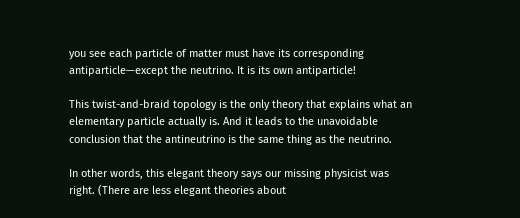you see each particle of matter must have its corresponding antiparticle—except the neutrino. It is its own antiparticle!

This twist-and-braid topology is the only theory that explains what an elementary particle actually is. And it leads to the unavoidable conclusion that the antineutrino is the same thing as the neutrino.

In other words, this elegant theory says our missing physicist was right. (There are less elegant theories about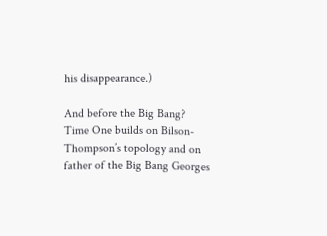his disappearance.)

And before the Big Bang? Time One builds on Bilson-Thompson’s topology and on father of the Big Bang Georges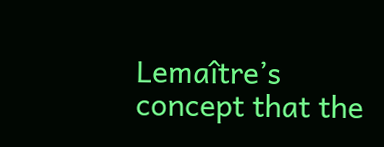Lemaître’s concept that the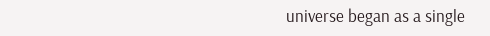universe began as a single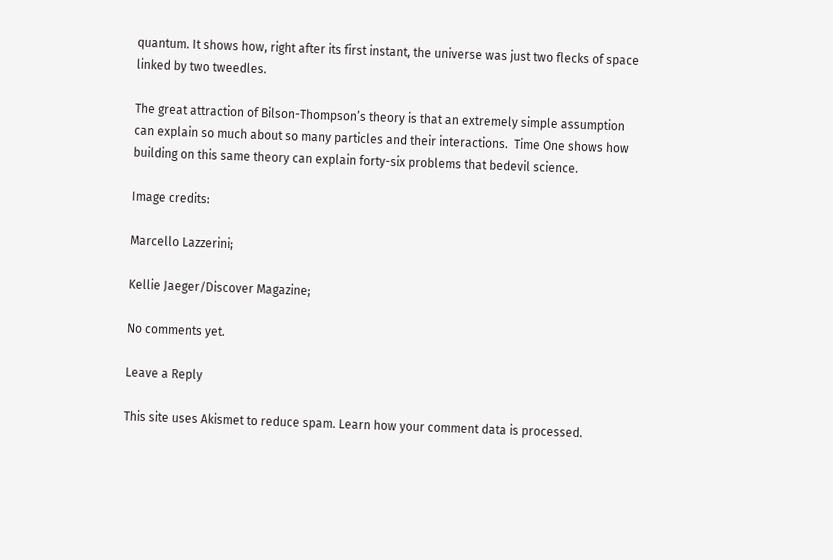quantum. It shows how, right after its first instant, the universe was just two flecks of space linked by two tweedles.

The great attraction of Bilson-Thompson’s theory is that an extremely simple assumption can explain so much about so many particles and their interactions.  Time One shows how building on this same theory can explain forty-six problems that bedevil science.

Image credits:

Marcello Lazzerini;

Kellie Jaeger/Discover Magazine;

No comments yet.

Leave a Reply

This site uses Akismet to reduce spam. Learn how your comment data is processed.